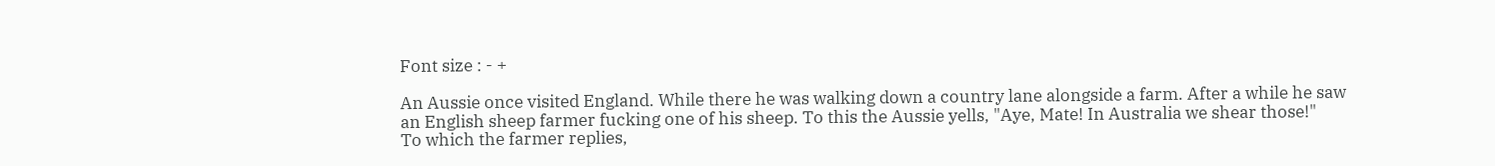Font size : - +

An Aussie once visited England. While there he was walking down a country lane alongside a farm. After a while he saw an English sheep farmer fucking one of his sheep. To this the Aussie yells, "Aye, Mate! In Australia we shear those!"
To which the farmer replies,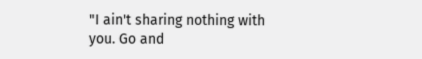"I ain't sharing nothing with you. Go and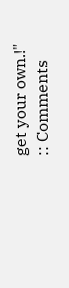get your own.!"
:: Comments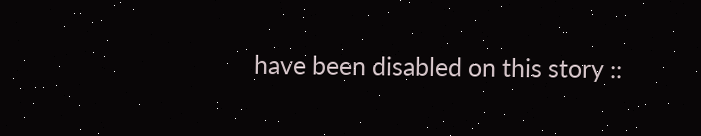have been disabled on this story ::